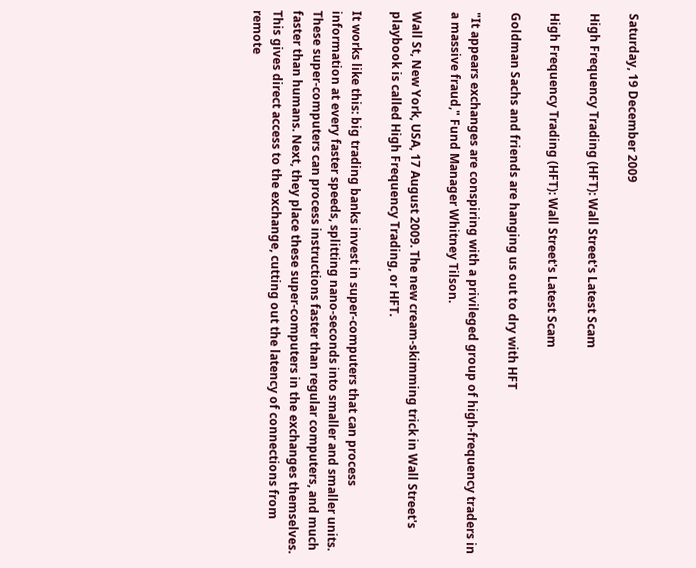Saturday, 19 December 2009

High Frequency Trading (HFT): Wall Street's Latest Scam

High Frequency Trading (HFT): Wall Street's Latest Scam

Goldman Sachs and friends are hanging us out to dry with HFT

"It appears exchanges are conspiring with a privileged group of high-frequency traders in a massive fraud," Fund Manager Whitney Tilson.

Wall St, New York, USA, 17 August 2009. The new cream-skimming trick in Wall Street's playbook is called High Frequency Trading, or HFT.

It works like this: big trading banks invest in super-computers that can process information at every faster speeds, splitting nano-seconds into smaller and smaller units. These super-computers can process instructions faster than regular computers, and much faster than humans. Next, they place these super-computers in the exchanges themselves. This gives direct access to the exchange, cutting out the latency of connections from remote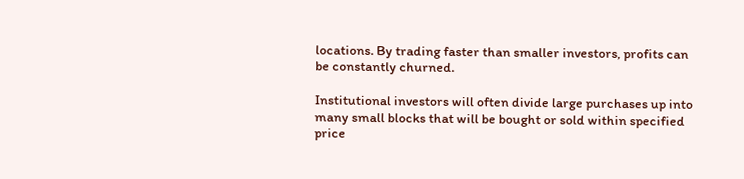locations. By trading faster than smaller investors, profits can be constantly churned.

Institutional investors will often divide large purchases up into many small blocks that will be bought or sold within specified price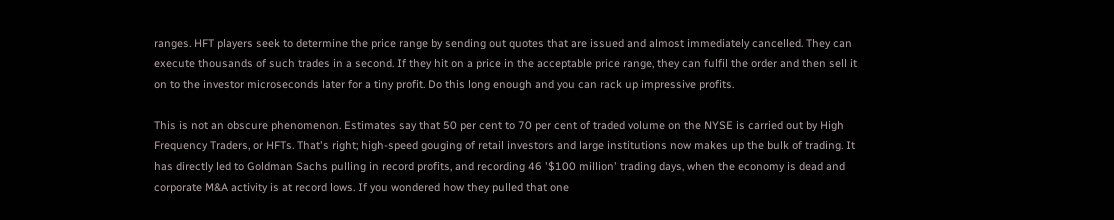ranges. HFT players seek to determine the price range by sending out quotes that are issued and almost immediately cancelled. They can execute thousands of such trades in a second. If they hit on a price in the acceptable price range, they can fulfil the order and then sell it on to the investor microseconds later for a tiny profit. Do this long enough and you can rack up impressive profits.

This is not an obscure phenomenon. Estimates say that 50 per cent to 70 per cent of traded volume on the NYSE is carried out by High Frequency Traders, or HFTs. That's right; high-speed gouging of retail investors and large institutions now makes up the bulk of trading. It has directly led to Goldman Sachs pulling in record profits, and recording 46 '$100 million' trading days, when the economy is dead and corporate M&A activity is at record lows. If you wondered how they pulled that one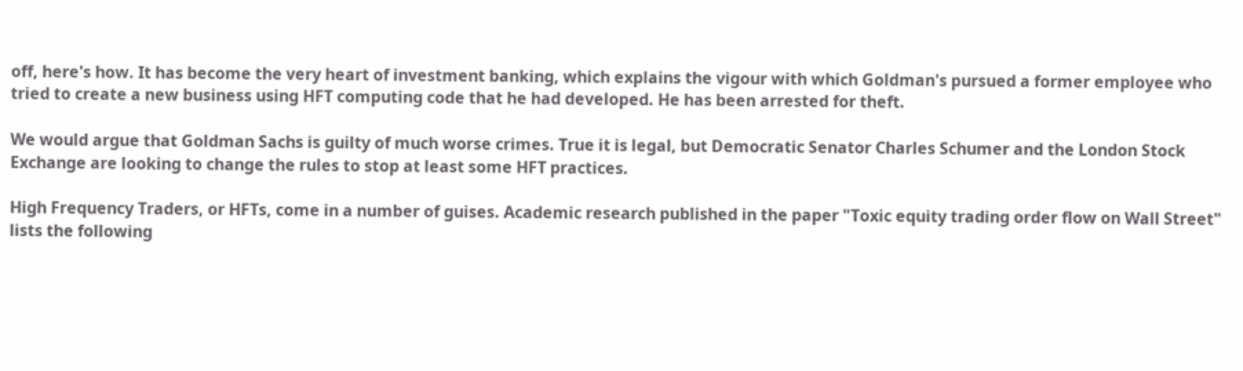off, here's how. It has become the very heart of investment banking, which explains the vigour with which Goldman's pursued a former employee who tried to create a new business using HFT computing code that he had developed. He has been arrested for theft.

We would argue that Goldman Sachs is guilty of much worse crimes. True it is legal, but Democratic Senator Charles Schumer and the London Stock Exchange are looking to change the rules to stop at least some HFT practices.

High Frequency Traders, or HFTs, come in a number of guises. Academic research published in the paper "Toxic equity trading order flow on Wall Street" lists the following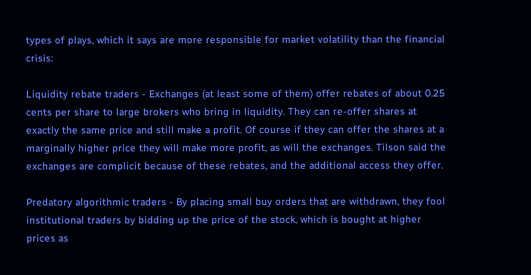types of plays, which it says are more responsible for market volatility than the financial crisis:

Liquidity rebate traders - Exchanges (at least some of them) offer rebates of about 0.25 cents per share to large brokers who bring in liquidity. They can re-offer shares at exactly the same price and still make a profit. Of course if they can offer the shares at a marginally higher price they will make more profit, as will the exchanges. Tilson said the exchanges are complicit because of these rebates, and the additional access they offer.

Predatory algorithmic traders - By placing small buy orders that are withdrawn, they fool institutional traders by bidding up the price of the stock, which is bought at higher prices as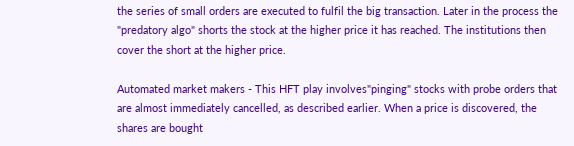the series of small orders are executed to fulfil the big transaction. Later in the process the "predatory algo" shorts the stock at the higher price it has reached. The institutions then cover the short at the higher price.

Automated market makers - This HFT play involves"pinging" stocks with probe orders that are almost immediately cancelled, as described earlier. When a price is discovered, the shares are bought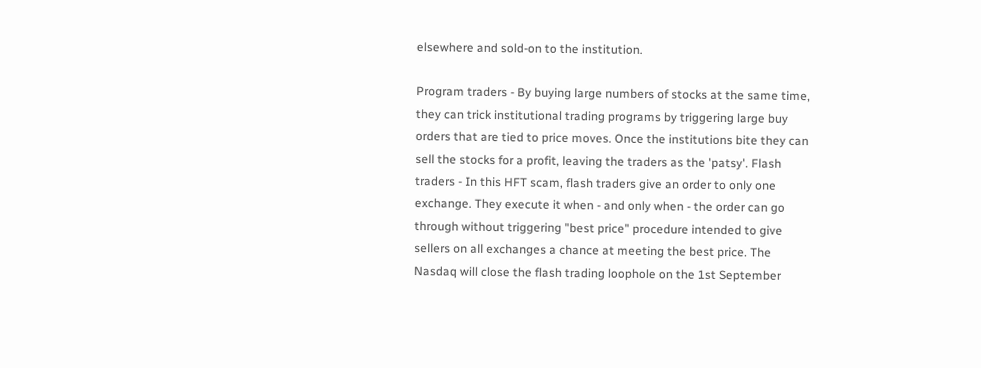elsewhere and sold-on to the institution.

Program traders - By buying large numbers of stocks at the same time, they can trick institutional trading programs by triggering large buy orders that are tied to price moves. Once the institutions bite they can sell the stocks for a profit, leaving the traders as the 'patsy'. Flash traders - In this HFT scam, flash traders give an order to only one exchange. They execute it when - and only when - the order can go through without triggering "best price" procedure intended to give sellers on all exchanges a chance at meeting the best price. The Nasdaq will close the flash trading loophole on the 1st September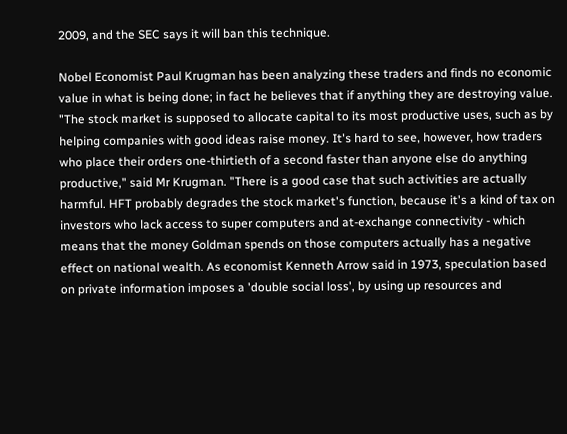2009, and the SEC says it will ban this technique.

Nobel Economist Paul Krugman has been analyzing these traders and finds no economic value in what is being done; in fact he believes that if anything they are destroying value. "The stock market is supposed to allocate capital to its most productive uses, such as by helping companies with good ideas raise money. It's hard to see, however, how traders who place their orders one-thirtieth of a second faster than anyone else do anything productive," said Mr Krugman. "There is a good case that such activities are actually harmful. HFT probably degrades the stock market's function, because it's a kind of tax on investors who lack access to super computers and at-exchange connectivity - which means that the money Goldman spends on those computers actually has a negative effect on national wealth. As economist Kenneth Arrow said in 1973, speculation based on private information imposes a 'double social loss', by using up resources and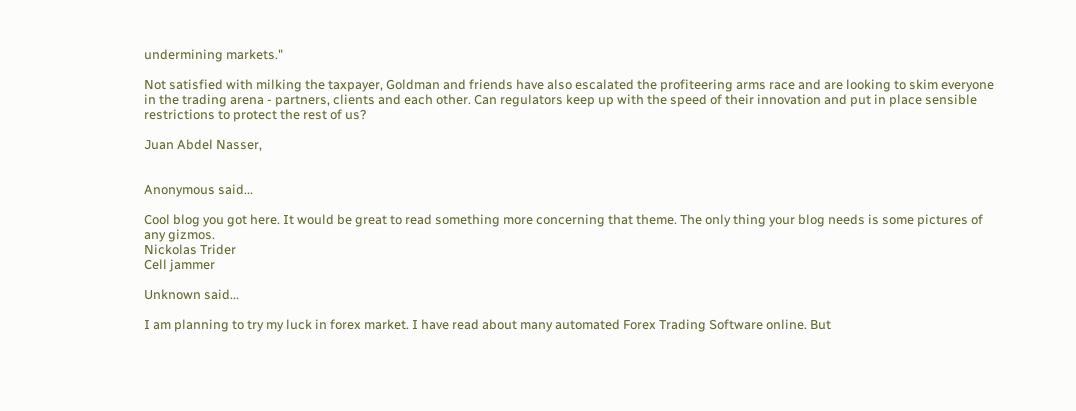undermining markets."

Not satisfied with milking the taxpayer, Goldman and friends have also escalated the profiteering arms race and are looking to skim everyone in the trading arena - partners, clients and each other. Can regulators keep up with the speed of their innovation and put in place sensible restrictions to protect the rest of us?

Juan Abdel Nasser,


Anonymous said...

Cool blog you got here. It would be great to read something more concerning that theme. The only thing your blog needs is some pictures of any gizmos.
Nickolas Trider
Cell jammer

Unknown said...

I am planning to try my luck in forex market. I have read about many automated Forex Trading Software online. But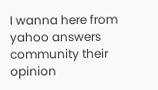I wanna here from yahoo answers community their opinion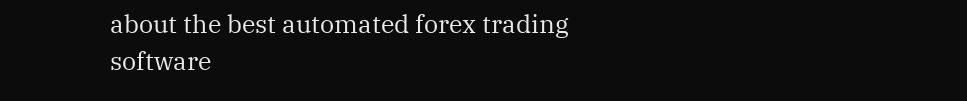about the best automated forex trading software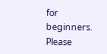for beginners. Please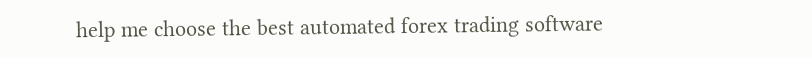help me choose the best automated forex trading software